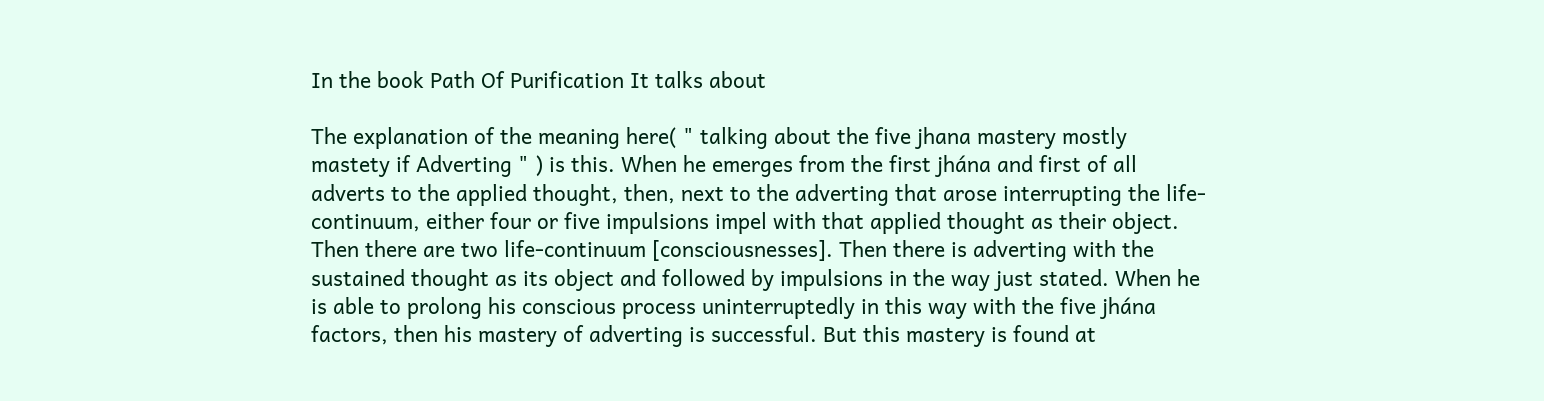In the book Path Of Purification It talks about

The explanation of the meaning here( " talking about the five jhana mastery mostly mastety if Adverting " ) is this. When he emerges from the first jhána and first of all adverts to the applied thought, then, next to the adverting that arose interrupting the life-continuum, either four or five impulsions impel with that applied thought as their object. Then there are two life-continuum [consciousnesses]. Then there is adverting with the sustained thought as its object and followed by impulsions in the way just stated. When he is able to prolong his conscious process uninterruptedly in this way with the five jhána factors, then his mastery of adverting is successful. But this mastery is found at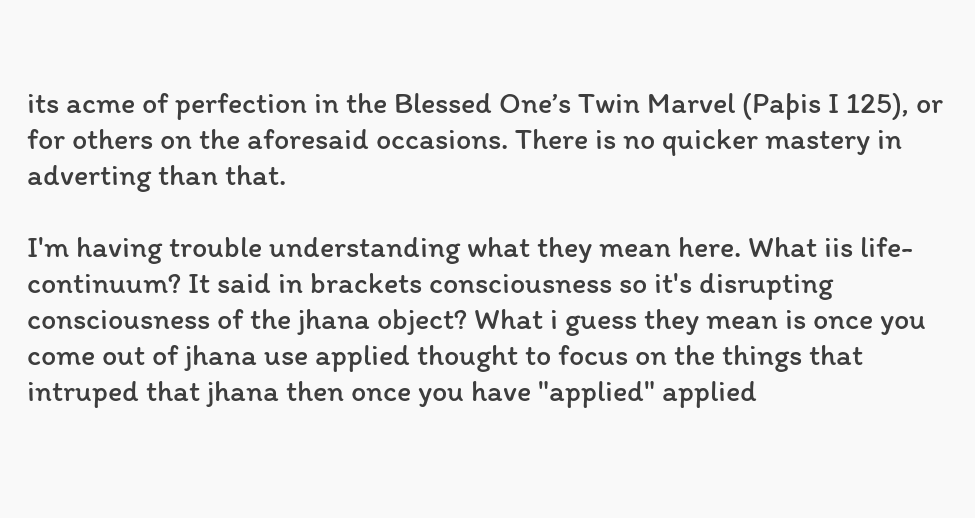its acme of perfection in the Blessed One’s Twin Marvel (Paþis I 125), or for others on the aforesaid occasions. There is no quicker mastery in adverting than that.

I'm having trouble understanding what they mean here. What iis life-continuum? It said in brackets consciousness so it's disrupting consciousness of the jhana object? What i guess they mean is once you come out of jhana use applied thought to focus on the things that intruped that jhana then once you have "applied" applied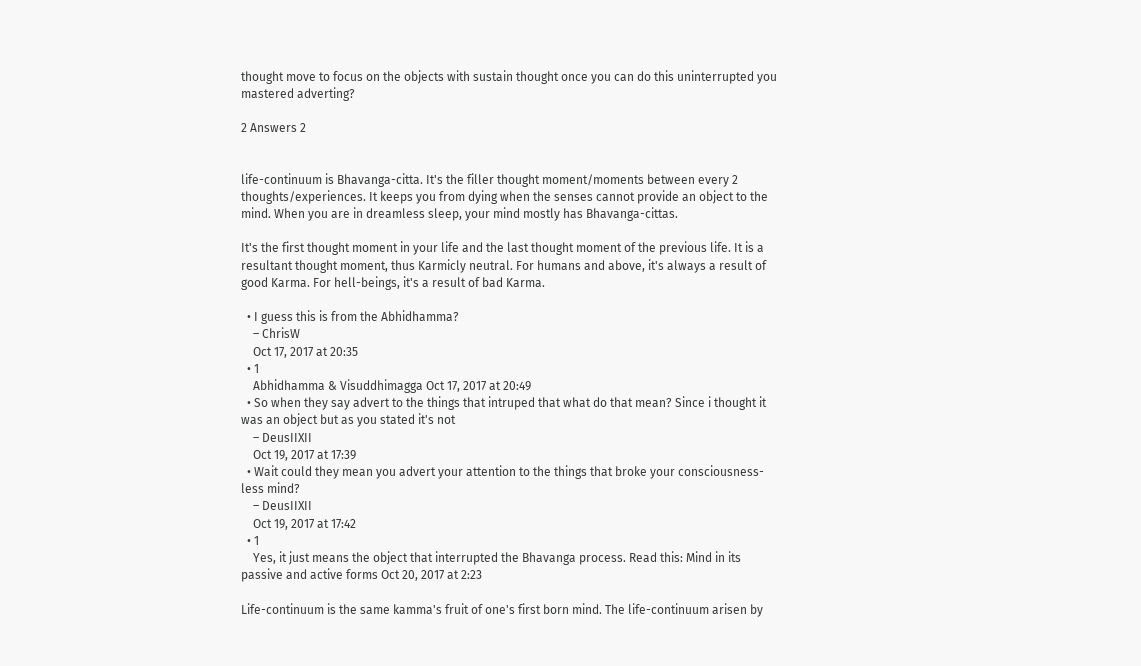thought move to focus on the objects with sustain thought once you can do this uninterrupted you mastered adverting?

2 Answers 2


life-continuum is Bhavanga-citta. It's the filler thought moment/moments between every 2 thoughts/experiences. It keeps you from dying when the senses cannot provide an object to the mind. When you are in dreamless sleep, your mind mostly has Bhavanga-cittas.

It's the first thought moment in your life and the last thought moment of the previous life. It is a resultant thought moment, thus Karmicly neutral. For humans and above, it's always a result of good Karma. For hell-beings, it's a result of bad Karma.

  • I guess this is from the Abhidhamma?
    – ChrisW
    Oct 17, 2017 at 20:35
  • 1
    Abhidhamma & Visuddhimagga Oct 17, 2017 at 20:49
  • So when they say advert to the things that intruped that what do that mean? Since i thought it was an object but as you stated it's not
    – DeusIIXII
    Oct 19, 2017 at 17:39
  • Wait could they mean you advert your attention to the things that broke your consciousness-less mind?
    – DeusIIXII
    Oct 19, 2017 at 17:42
  • 1
    Yes, it just means the object that interrupted the Bhavanga process. Read this: Mind in its passive and active forms Oct 20, 2017 at 2:23

Life-continuum is the same kamma's fruit of one's first born mind. The life-continuum arisen by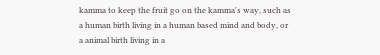kamma to keep the fruit go on the kamma's way, such as a human birth living in a human based mind and body, or a animal birth living in a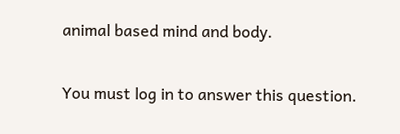animal based mind and body.

You must log in to answer this question.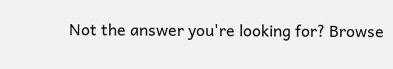Not the answer you're looking for? Browse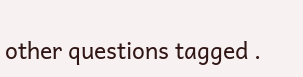other questions tagged .